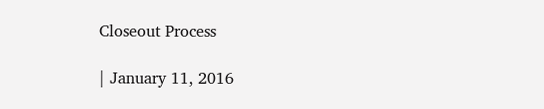Closeout Process

| January 11, 2016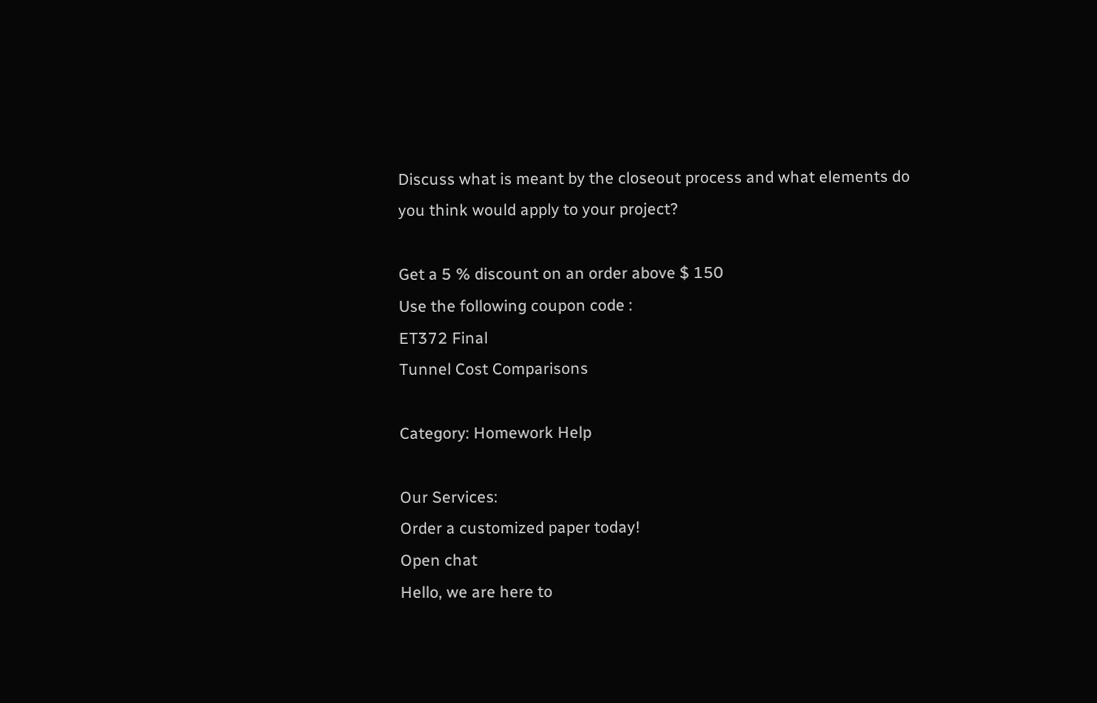Discuss what is meant by the closeout process and what elements do you think would apply to your project?

Get a 5 % discount on an order above $ 150
Use the following coupon code :
ET372 Final
Tunnel Cost Comparisons

Category: Homework Help

Our Services:
Order a customized paper today!
Open chat
Hello, we are here to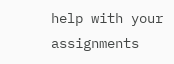help with your assignments